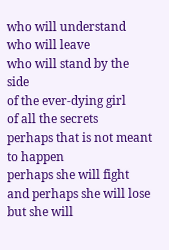who will understand
who will leave
who will stand by the side
of the ever-dying girl
of all the secrets
perhaps that is not meant to happen
perhaps she will fight
and perhaps she will lose
but she will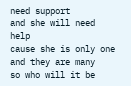need support
and she will need help
cause she is only one
and they are many
so who will it be